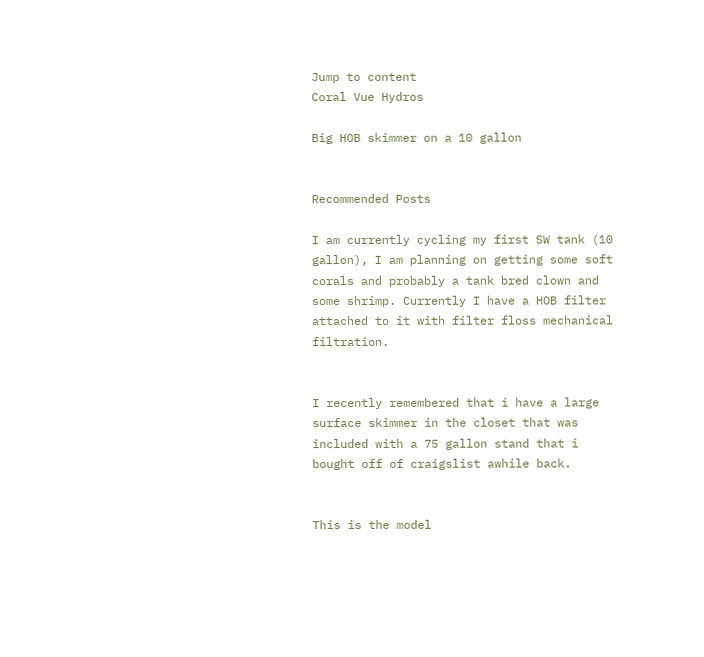Jump to content
Coral Vue Hydros

Big HOB skimmer on a 10 gallon


Recommended Posts

I am currently cycling my first SW tank (10 gallon), I am planning on getting some soft corals and probably a tank bred clown and some shrimp. Currently I have a HOB filter attached to it with filter floss mechanical filtration.


I recently remembered that i have a large surface skimmer in the closet that was included with a 75 gallon stand that i bought off of craigslist awhile back.


This is the model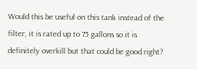Would this be useful on this tank instead of the filter, it is rated up to 75 gallons so it is definitely overkill but that could be good right?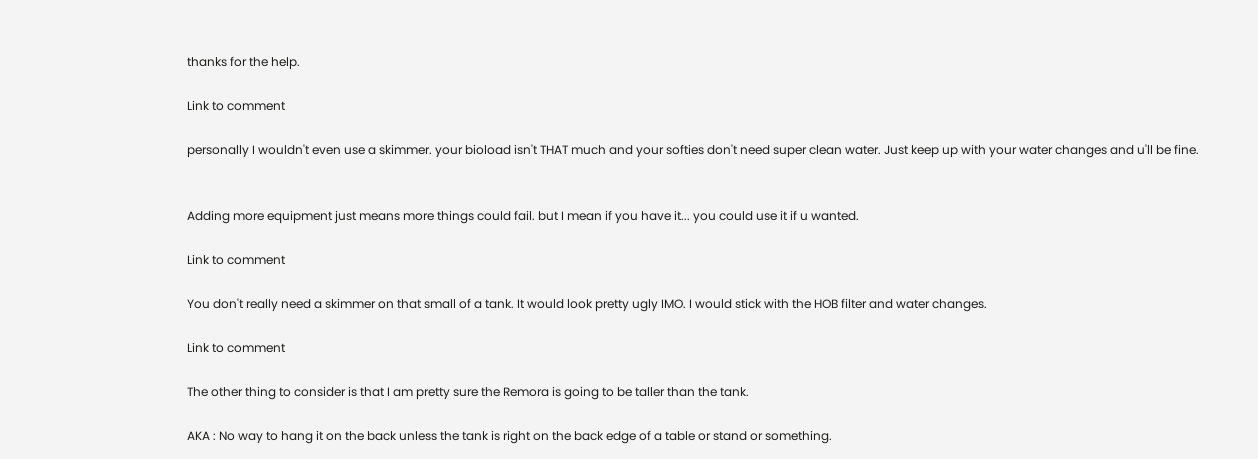thanks for the help.

Link to comment

personally I wouldn't even use a skimmer. your bioload isn't THAT much and your softies don't need super clean water. Just keep up with your water changes and u'll be fine.


Adding more equipment just means more things could fail. but I mean if you have it... you could use it if u wanted.

Link to comment

You don't really need a skimmer on that small of a tank. It would look pretty ugly IMO. I would stick with the HOB filter and water changes.

Link to comment

The other thing to consider is that I am pretty sure the Remora is going to be taller than the tank.

AKA : No way to hang it on the back unless the tank is right on the back edge of a table or stand or something.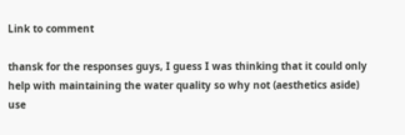Link to comment

thansk for the responses guys, I guess I was thinking that it could only help with maintaining the water quality so why not (aesthetics aside) use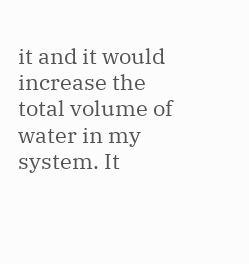it and it would increase the total volume of water in my system. It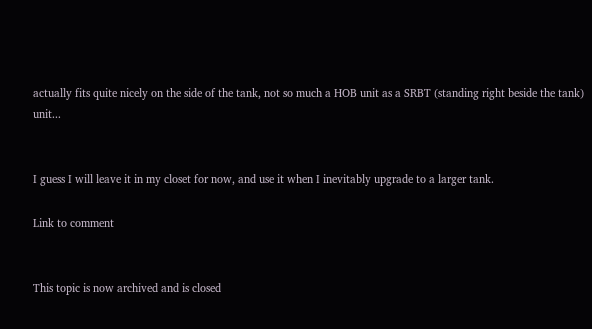actually fits quite nicely on the side of the tank, not so much a HOB unit as a SRBT (standing right beside the tank) unit...


I guess I will leave it in my closet for now, and use it when I inevitably upgrade to a larger tank.

Link to comment


This topic is now archived and is closed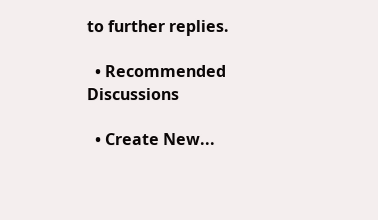to further replies.

  • Recommended Discussions

  • Create New...